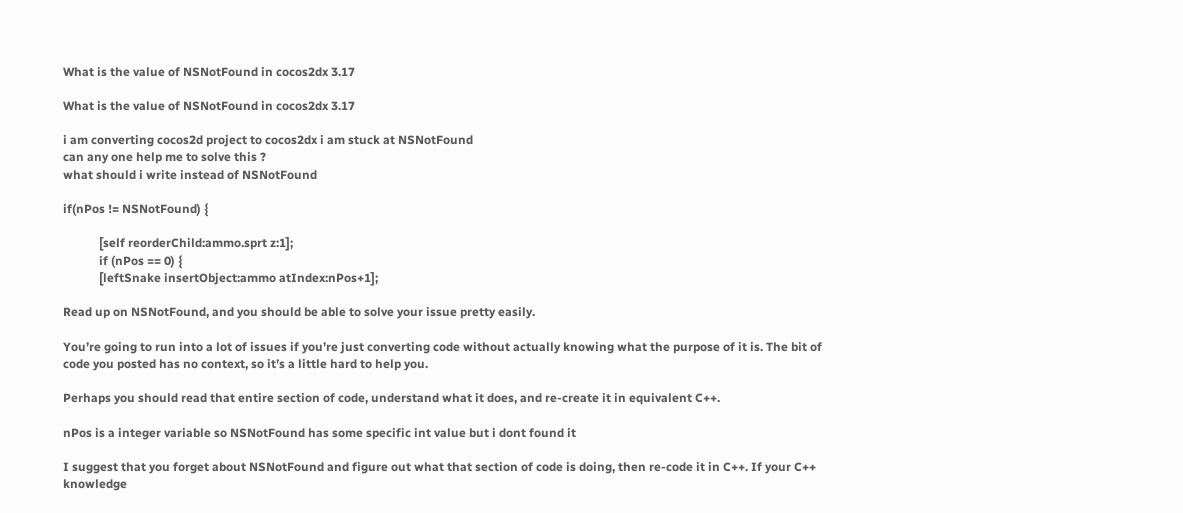What is the value of NSNotFound in cocos2dx 3.17

What is the value of NSNotFound in cocos2dx 3.17

i am converting cocos2d project to cocos2dx i am stuck at NSNotFound
can any one help me to solve this ?
what should i write instead of NSNotFound

if(nPos != NSNotFound) {

            [self reorderChild:ammo.sprt z:1];
            if (nPos == 0) {
            [leftSnake insertObject:ammo atIndex:nPos+1];

Read up on NSNotFound, and you should be able to solve your issue pretty easily.

You’re going to run into a lot of issues if you’re just converting code without actually knowing what the purpose of it is. The bit of code you posted has no context, so it’s a little hard to help you.

Perhaps you should read that entire section of code, understand what it does, and re-create it in equivalent C++.

nPos is a integer variable so NSNotFound has some specific int value but i dont found it

I suggest that you forget about NSNotFound and figure out what that section of code is doing, then re-code it in C++. If your C++ knowledge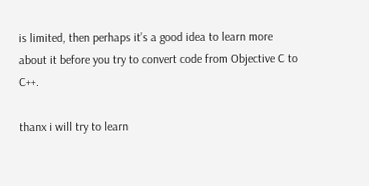is limited, then perhaps it’s a good idea to learn more about it before you try to convert code from Objective C to C++.

thanx i will try to learn